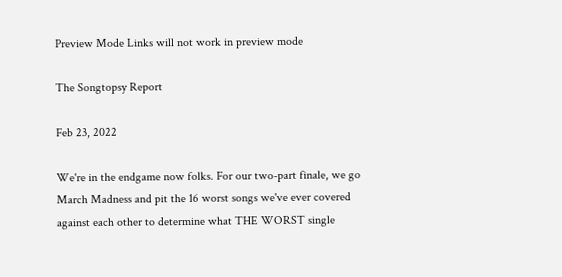Preview Mode Links will not work in preview mode

The Songtopsy Report

Feb 23, 2022

We're in the endgame now folks. For our two-part finale, we go March Madness and pit the 16 worst songs we've ever covered against each other to determine what THE WORST single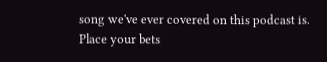song we've ever covered on this podcast is. Place your bets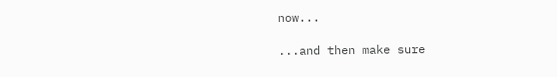now...

...and then make sure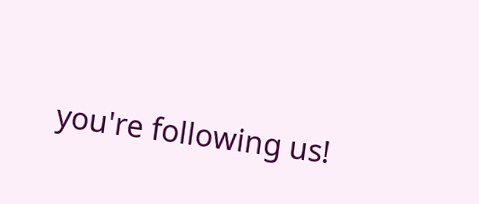you're following us!